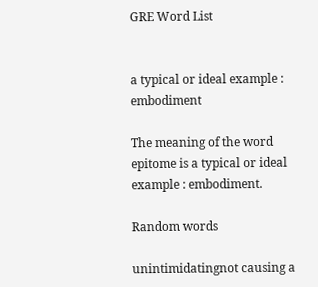GRE Word List


a typical or ideal example : embodiment

The meaning of the word epitome is a typical or ideal example : embodiment.

Random words

unintimidatingnot causing a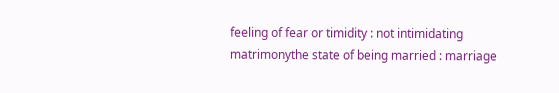feeling of fear or timidity : not intimidating
matrimonythe state of being married : marriage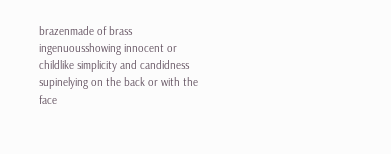brazenmade of brass
ingenuousshowing innocent or childlike simplicity and candidness
supinelying on the back or with the face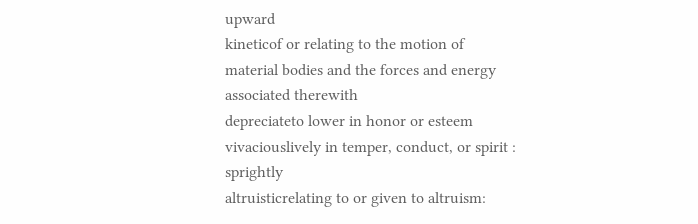upward
kineticof or relating to the motion of material bodies and the forces and energy associated therewith
depreciateto lower in honor or esteem
vivaciouslively in temper, conduct, or spirit : sprightly
altruisticrelating to or given to altruism: